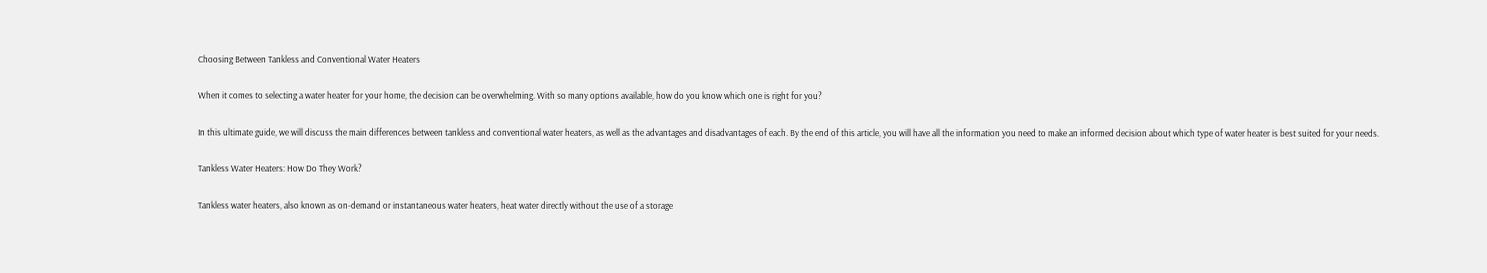Choosing Between Tankless and Conventional Water Heaters

When it comes to selecting a water heater for your home, the decision can be overwhelming. With so many options available, how do you know which one is right for you?

In this ultimate guide, we will discuss the main differences between tankless and conventional water heaters, as well as the advantages and disadvantages of each. By the end of this article, you will have all the information you need to make an informed decision about which type of water heater is best suited for your needs.

Tankless Water Heaters: How Do They Work?

Tankless water heaters, also known as on-demand or instantaneous water heaters, heat water directly without the use of a storage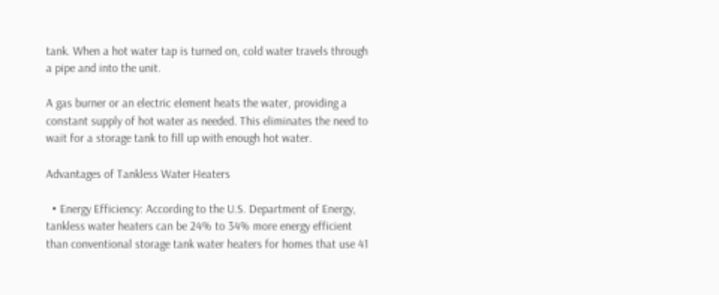tank. When a hot water tap is turned on, cold water travels through a pipe and into the unit.

A gas burner or an electric element heats the water, providing a constant supply of hot water as needed. This eliminates the need to wait for a storage tank to fill up with enough hot water.

Advantages of Tankless Water Heaters

  • Energy Efficiency: According to the U.S. Department of Energy, tankless water heaters can be 24% to 34% more energy efficient than conventional storage tank water heaters for homes that use 41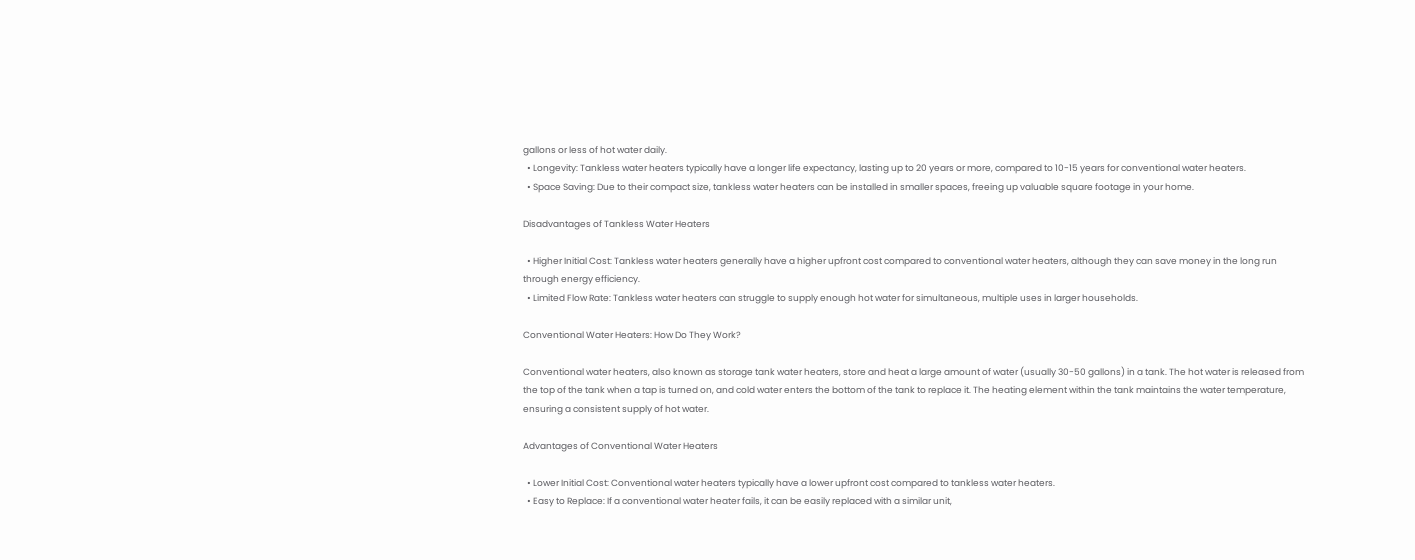gallons or less of hot water daily.
  • Longevity: Tankless water heaters typically have a longer life expectancy, lasting up to 20 years or more, compared to 10-15 years for conventional water heaters.
  • Space Saving: Due to their compact size, tankless water heaters can be installed in smaller spaces, freeing up valuable square footage in your home.

Disadvantages of Tankless Water Heaters

  • Higher Initial Cost: Tankless water heaters generally have a higher upfront cost compared to conventional water heaters, although they can save money in the long run through energy efficiency.
  • Limited Flow Rate: Tankless water heaters can struggle to supply enough hot water for simultaneous, multiple uses in larger households.

Conventional Water Heaters: How Do They Work?

Conventional water heaters, also known as storage tank water heaters, store and heat a large amount of water (usually 30-50 gallons) in a tank. The hot water is released from the top of the tank when a tap is turned on, and cold water enters the bottom of the tank to replace it. The heating element within the tank maintains the water temperature, ensuring a consistent supply of hot water.

Advantages of Conventional Water Heaters

  • Lower Initial Cost: Conventional water heaters typically have a lower upfront cost compared to tankless water heaters.
  • Easy to Replace: If a conventional water heater fails, it can be easily replaced with a similar unit,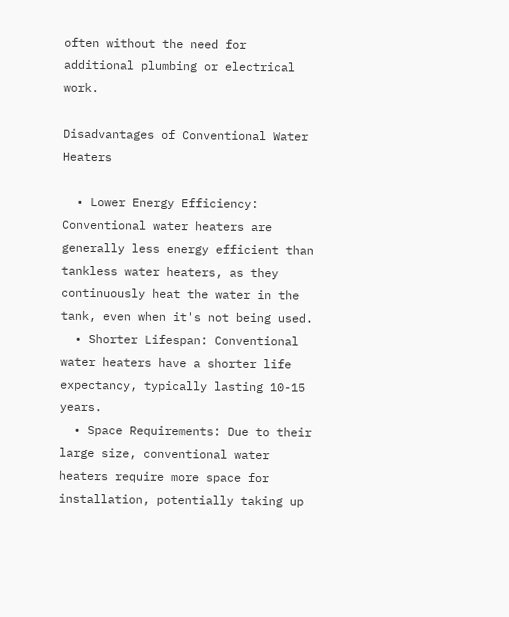often without the need for additional plumbing or electrical work.

Disadvantages of Conventional Water Heaters

  • Lower Energy Efficiency: Conventional water heaters are generally less energy efficient than tankless water heaters, as they continuously heat the water in the tank, even when it's not being used.
  • Shorter Lifespan: Conventional water heaters have a shorter life expectancy, typically lasting 10-15 years.
  • Space Requirements: Due to their large size, conventional water heaters require more space for installation, potentially taking up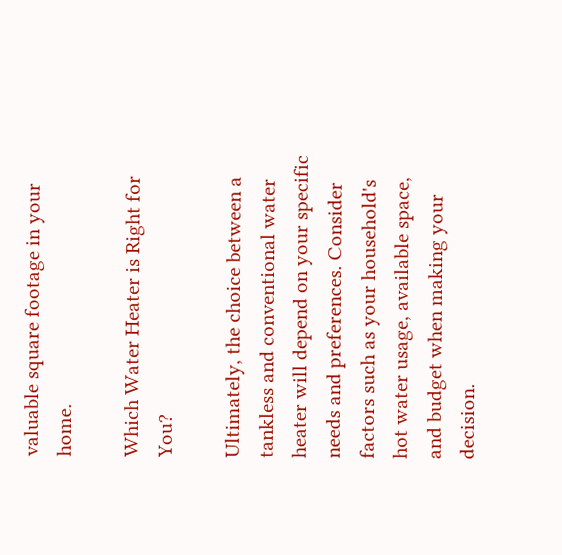valuable square footage in your home.

Which Water Heater is Right for You?

Ultimately, the choice between a tankless and conventional water heater will depend on your specific needs and preferences. Consider factors such as your household's hot water usage, available space, and budget when making your decision.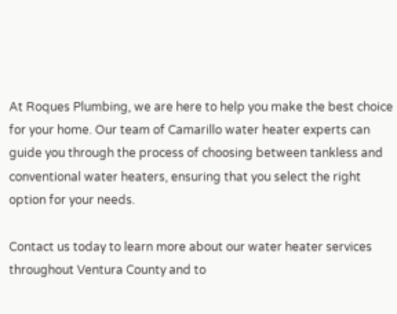At Roques Plumbing, we are here to help you make the best choice for your home. Our team of Camarillo water heater experts can guide you through the process of choosing between tankless and conventional water heaters, ensuring that you select the right option for your needs.

Contact us today to learn more about our water heater services throughout Ventura County and to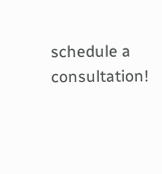schedule a consultation!